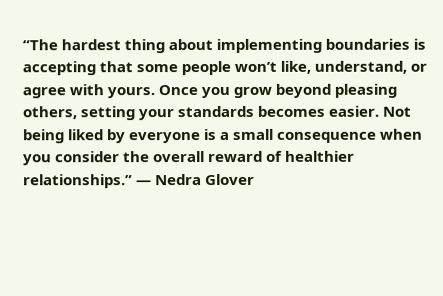“The hardest thing about implementing boundaries is accepting that some people won’t like, understand, or agree with yours. Once you grow beyond pleasing others, setting your standards becomes easier. Not being liked by everyone is a small consequence when you consider the overall reward of healthier relationships.” — Nedra Glover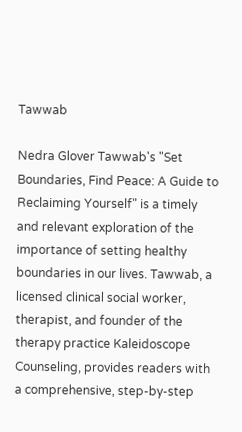Tawwab

Nedra Glover Tawwab's "Set Boundaries, Find Peace: A Guide to Reclaiming Yourself" is a timely and relevant exploration of the importance of setting healthy boundaries in our lives. Tawwab, a licensed clinical social worker, therapist, and founder of the therapy practice Kaleidoscope Counseling, provides readers with a comprehensive, step-by-step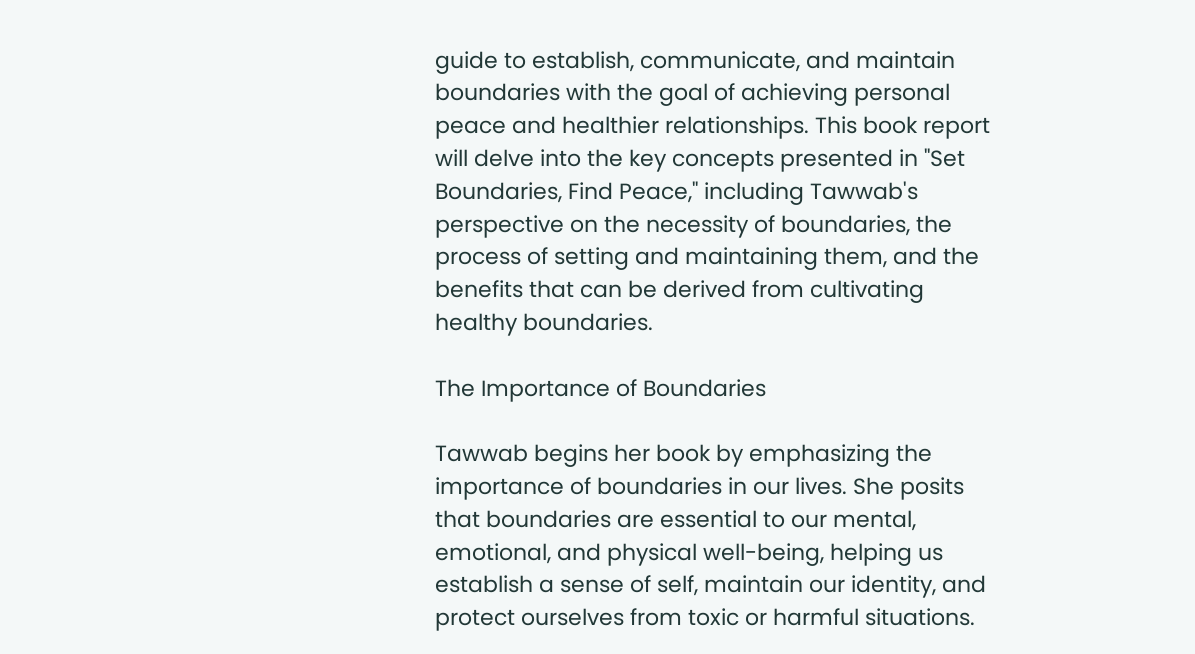guide to establish, communicate, and maintain boundaries with the goal of achieving personal peace and healthier relationships. This book report will delve into the key concepts presented in "Set Boundaries, Find Peace," including Tawwab's perspective on the necessity of boundaries, the process of setting and maintaining them, and the benefits that can be derived from cultivating healthy boundaries.

The Importance of Boundaries

Tawwab begins her book by emphasizing the importance of boundaries in our lives. She posits that boundaries are essential to our mental, emotional, and physical well-being, helping us establish a sense of self, maintain our identity, and protect ourselves from toxic or harmful situations.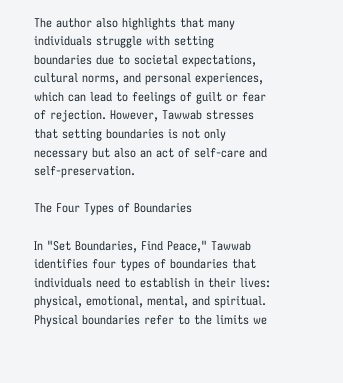The author also highlights that many individuals struggle with setting boundaries due to societal expectations, cultural norms, and personal experiences, which can lead to feelings of guilt or fear of rejection. However, Tawwab stresses that setting boundaries is not only necessary but also an act of self-care and self-preservation.

The Four Types of Boundaries

In "Set Boundaries, Find Peace," Tawwab identifies four types of boundaries that individuals need to establish in their lives: physical, emotional, mental, and spiritual. Physical boundaries refer to the limits we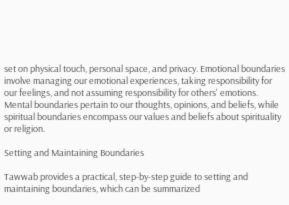set on physical touch, personal space, and privacy. Emotional boundaries involve managing our emotional experiences, taking responsibility for our feelings, and not assuming responsibility for others' emotions. Mental boundaries pertain to our thoughts, opinions, and beliefs, while spiritual boundaries encompass our values and beliefs about spirituality or religion.

Setting and Maintaining Boundaries

Tawwab provides a practical, step-by-step guide to setting and maintaining boundaries, which can be summarized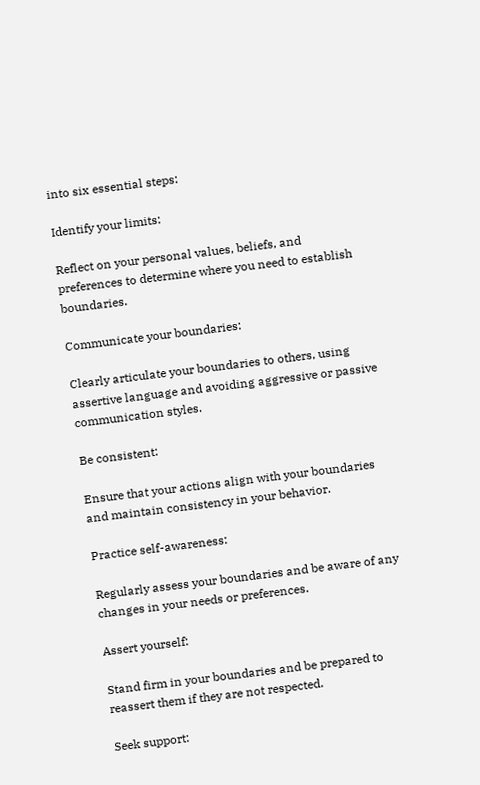into six essential steps:

Identify your limits:

Reflect on your personal values, beliefs, and preferences to determine where you need to establish boundaries.

Communicate your boundaries:

Clearly articulate your boundaries to others, using assertive language and avoiding aggressive or passive communication styles.

Be consistent:

Ensure that your actions align with your boundaries and maintain consistency in your behavior.

Practice self-awareness:

Regularly assess your boundaries and be aware of any changes in your needs or preferences.

Assert yourself:

Stand firm in your boundaries and be prepared to reassert them if they are not respected.

Seek support: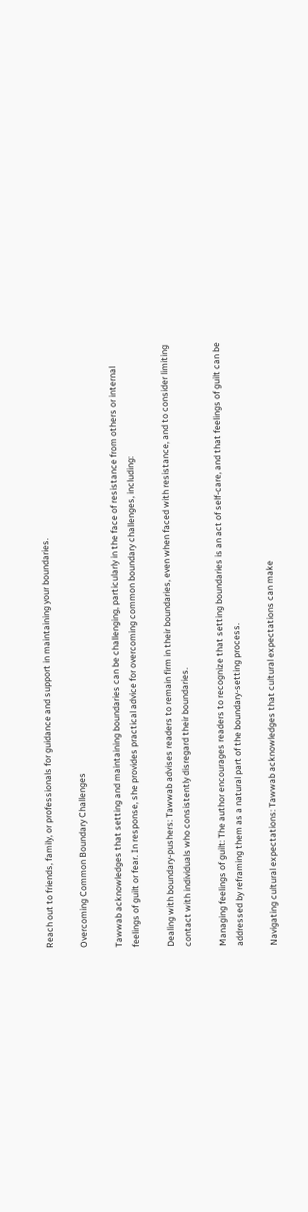Reach out to friends, family, or professionals for guidance and support in maintaining your boundaries.

Overcoming Common Boundary Challenges

Tawwab acknowledges that setting and maintaining boundaries can be challenging, particularly in the face of resistance from others or internal feelings of guilt or fear. In response, she provides practical advice for overcoming common boundary challenges, including:

Dealing with boundary-pushers: Tawwab advises readers to remain firm in their boundaries, even when faced with resistance, and to consider limiting contact with individuals who consistently disregard their boundaries.

Managing feelings of guilt: The author encourages readers to recognize that setting boundaries is an act of self-care, and that feelings of guilt can be addressed by reframing them as a natural part of the boundary-setting process.

Navigating cultural expectations: Tawwab acknowledges that cultural expectations can make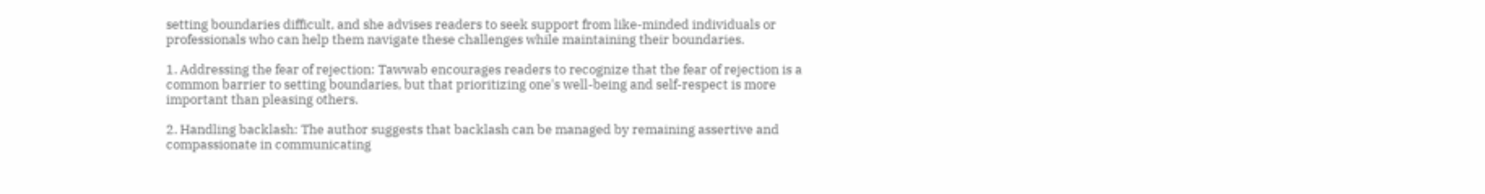setting boundaries difficult, and she advises readers to seek support from like-minded individuals or professionals who can help them navigate these challenges while maintaining their boundaries.

1. Addressing the fear of rejection: Tawwab encourages readers to recognize that the fear of rejection is a common barrier to setting boundaries, but that prioritizing one's well-being and self-respect is more important than pleasing others.

2. Handling backlash: The author suggests that backlash can be managed by remaining assertive and compassionate in communicating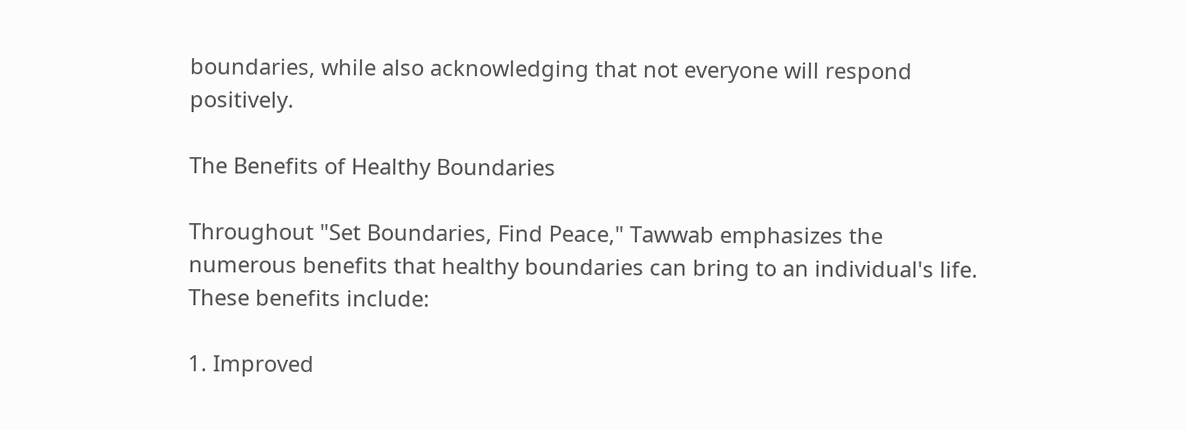boundaries, while also acknowledging that not everyone will respond positively.

The Benefits of Healthy Boundaries

Throughout "Set Boundaries, Find Peace," Tawwab emphasizes the numerous benefits that healthy boundaries can bring to an individual's life. These benefits include:

1. Improved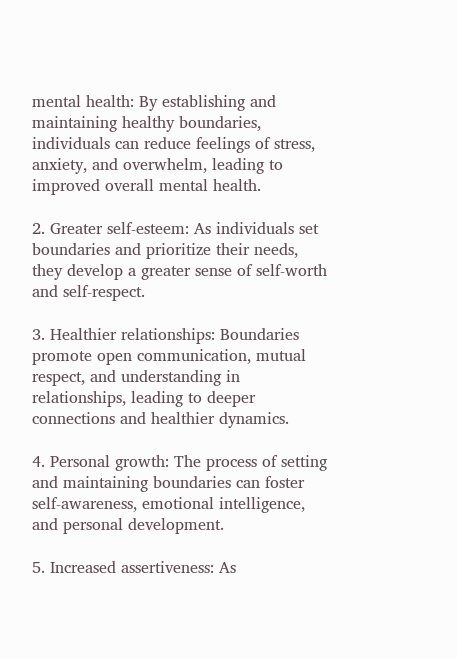mental health: By establishing and maintaining healthy boundaries, individuals can reduce feelings of stress, anxiety, and overwhelm, leading to improved overall mental health.

2. Greater self-esteem: As individuals set boundaries and prioritize their needs, they develop a greater sense of self-worth and self-respect.

3. Healthier relationships: Boundaries promote open communication, mutual respect, and understanding in relationships, leading to deeper connections and healthier dynamics.

4. Personal growth: The process of setting and maintaining boundaries can foster self-awareness, emotional intelligence, and personal development.

5. Increased assertiveness: As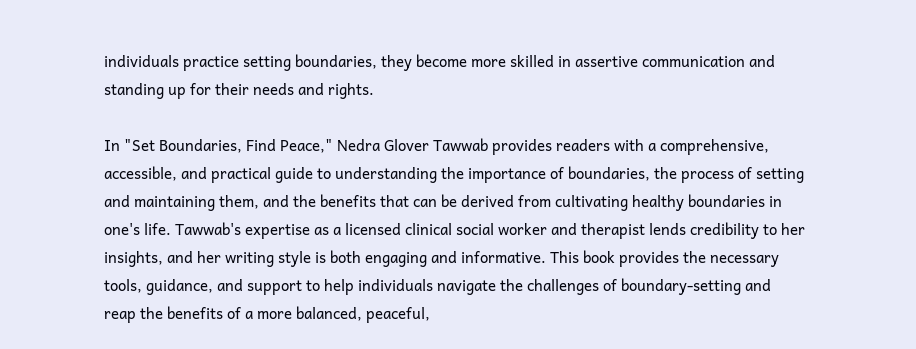individuals practice setting boundaries, they become more skilled in assertive communication and standing up for their needs and rights.

In "Set Boundaries, Find Peace," Nedra Glover Tawwab provides readers with a comprehensive, accessible, and practical guide to understanding the importance of boundaries, the process of setting and maintaining them, and the benefits that can be derived from cultivating healthy boundaries in one's life. Tawwab's expertise as a licensed clinical social worker and therapist lends credibility to her insights, and her writing style is both engaging and informative. This book provides the necessary tools, guidance, and support to help individuals navigate the challenges of boundary-setting and reap the benefits of a more balanced, peaceful,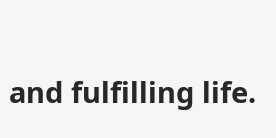and fulfilling life.